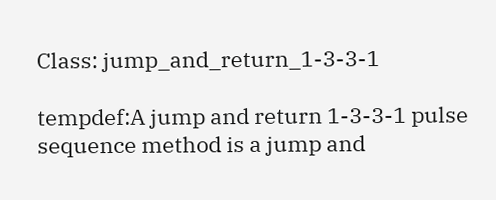Class: jump_and_return_1-3-3-1

tempdef:A jump and return 1-3-3-1 pulse sequence method is a jump and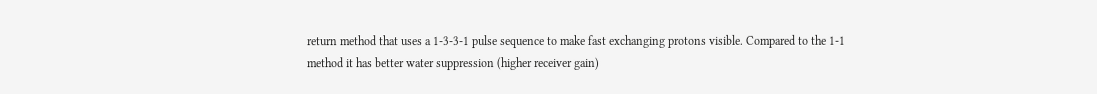return method that uses a 1-3-3-1 pulse sequence to make fast exchanging protons visible. Compared to the 1-1 method it has better water suppression (higher receiver gain)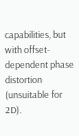capabilities, but with offset-dependent phase distortion (unsuitable for 2D).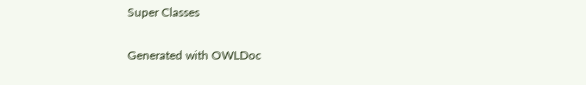Super Classes

Generated with OWLDoc